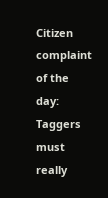Citizen complaint of the day: Taggers must really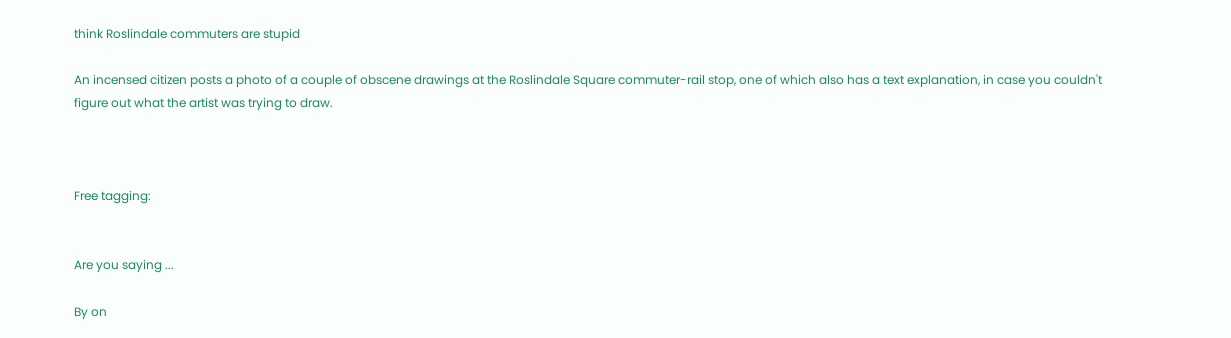think Roslindale commuters are stupid

An incensed citizen posts a photo of a couple of obscene drawings at the Roslindale Square commuter-rail stop, one of which also has a text explanation, in case you couldn't figure out what the artist was trying to draw.



Free tagging:


Are you saying ...

By on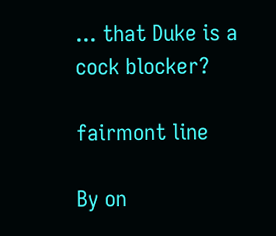... that Duke is a cock blocker?

fairmont line

By on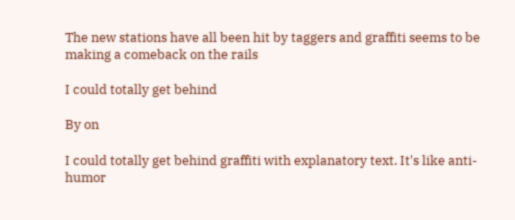The new stations have all been hit by taggers and graffiti seems to be making a comeback on the rails

I could totally get behind

By on

I could totally get behind graffiti with explanatory text. It's like anti-humor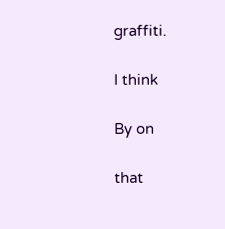graffiti.

I think

By on

that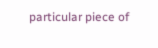particular piece of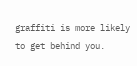graffiti is more likely to get behind you.